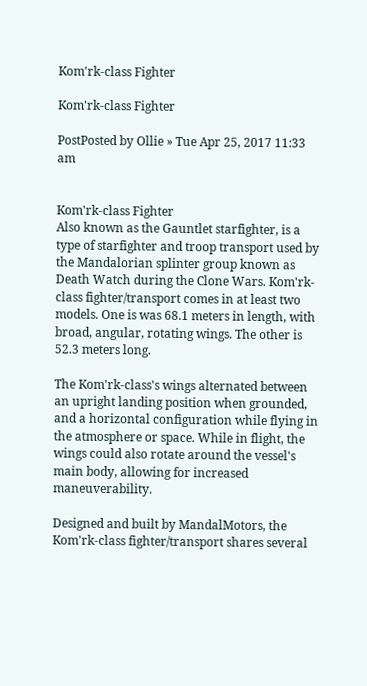Kom'rk-class Fighter

Kom'rk-class Fighter

PostPosted by Ollie » Tue Apr 25, 2017 11:33 am


Kom'rk-class Fighter
Also known as the Gauntlet starfighter, is a type of starfighter and troop transport used by the Mandalorian splinter group known as Death Watch during the Clone Wars. Kom'rk-class fighter/transport comes in at least two models. One is was 68.1 meters in length, with broad, angular, rotating wings. The other is 52.3 meters long.

The Kom'rk-class's wings alternated between an upright landing position when grounded, and a horizontal configuration while flying in the atmosphere or space. While in flight, the wings could also rotate around the vessel's main body, allowing for increased maneuverability.

Designed and built by MandalMotors, the Kom'rk-class fighter/transport shares several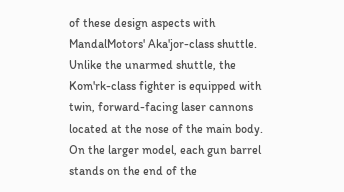of these design aspects with MandalMotors' Aka'jor-class shuttle. Unlike the unarmed shuttle, the Kom'rk-class fighter is equipped with twin, forward-facing laser cannons located at the nose of the main body. On the larger model, each gun barrel stands on the end of the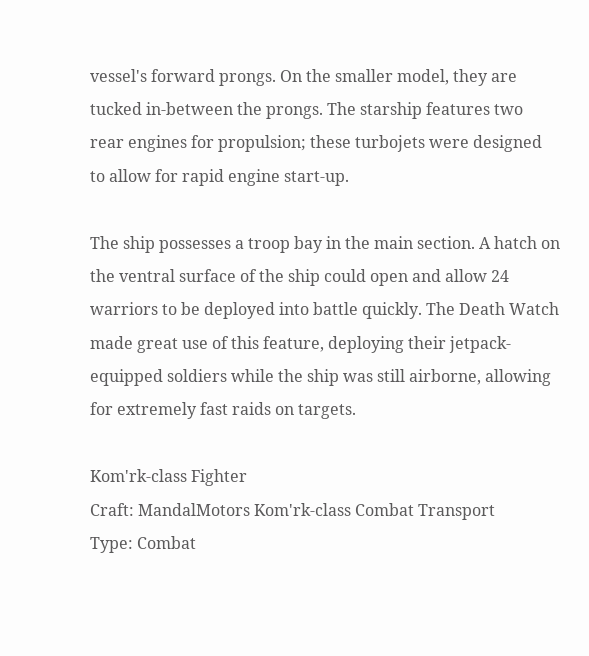vessel's forward prongs. On the smaller model, they are tucked in-between the prongs. The starship features two rear engines for propulsion; these turbojets were designed to allow for rapid engine start-up.

The ship possesses a troop bay in the main section. A hatch on the ventral surface of the ship could open and allow 24 warriors to be deployed into battle quickly. The Death Watch made great use of this feature, deploying their jetpack-equipped soldiers while the ship was still airborne, allowing for extremely fast raids on targets.

Kom'rk-class Fighter
Craft: MandalMotors Kom'rk-class Combat Transport
Type: Combat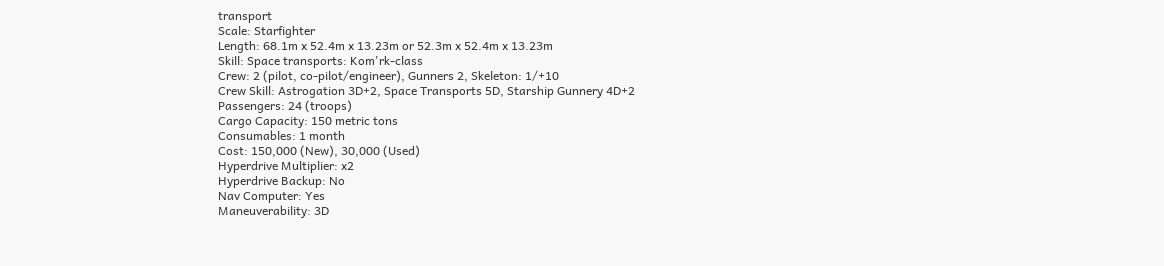transport
Scale: Starfighter
Length: 68.1m x 52.4m x 13.23m or 52.3m x 52.4m x 13.23m
Skill: Space transports: Kom'rk-class
Crew: 2 (pilot, co-pilot/engineer), Gunners 2, Skeleton: 1/+10
Crew Skill: Astrogation 3D+2, Space Transports 5D, Starship Gunnery 4D+2
Passengers: 24 (troops)
Cargo Capacity: 150 metric tons
Consumables: 1 month
Cost: 150,000 (New), 30,000 (Used)
Hyperdrive Multiplier: x2
Hyperdrive Backup: No
Nav Computer: Yes
Maneuverability: 3D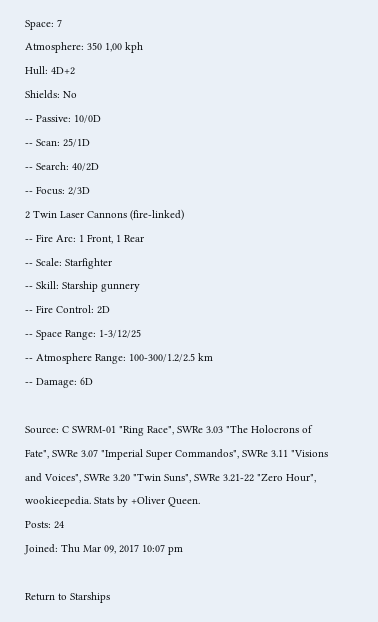Space: 7
Atmosphere: 350 1,00 kph
Hull: 4D+2
Shields: No
-- Passive: 10/0D
-- Scan: 25/1D
-- Search: 40/2D
-- Focus: 2/3D
2 Twin Laser Cannons (fire-linked)
-- Fire Arc: 1 Front, 1 Rear
-- Scale: Starfighter
-- Skill: Starship gunnery
-- Fire Control: 2D
-- Space Range: 1-3/12/25
-- Atmosphere Range: 100-300/1.2/2.5 km
-- Damage: 6D

Source: C SWRM-01 "Ring Race", SWRe 3.03 "The Holocrons of Fate", SWRe 3.07 "Imperial Super Commandos", SWRe 3.11 "Visions and Voices", SWRe 3.20 "Twin Suns", SWRe 3.21-22 "Zero Hour", wookieepedia. Stats by +Oliver Queen.
Posts: 24
Joined: Thu Mar 09, 2017 10:07 pm

Return to Starships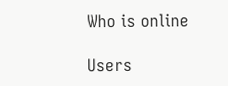Who is online

Users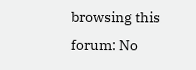browsing this forum: No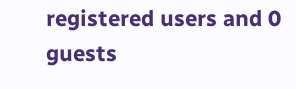registered users and 0 guests